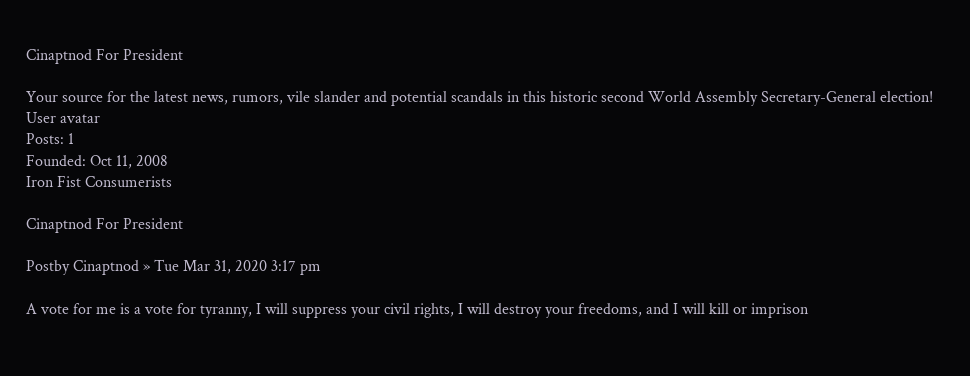Cinaptnod For President

Your source for the latest news, rumors, vile slander and potential scandals in this historic second World Assembly Secretary-General election!
User avatar
Posts: 1
Founded: Oct 11, 2008
Iron Fist Consumerists

Cinaptnod For President

Postby Cinaptnod » Tue Mar 31, 2020 3:17 pm

A vote for me is a vote for tyranny, I will suppress your civil rights, I will destroy your freedoms, and I will kill or imprison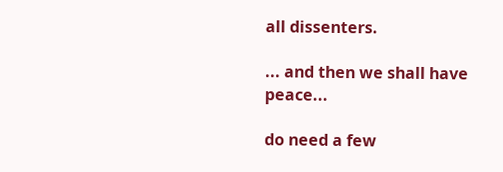all dissenters.

... and then we shall have peace...

do need a few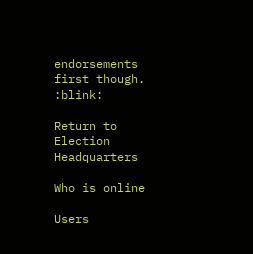endorsements first though. :blink:

Return to Election Headquarters

Who is online

Users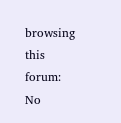browsing this forum: No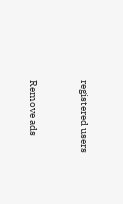registered users


Remove ads